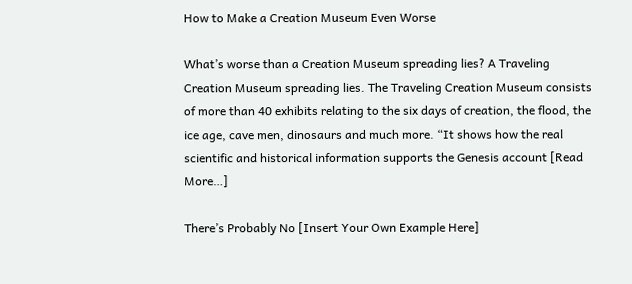How to Make a Creation Museum Even Worse

What’s worse than a Creation Museum spreading lies? A Traveling Creation Museum spreading lies. The Traveling Creation Museum consists of more than 40 exhibits relating to the six days of creation, the flood, the ice age, cave men, dinosaurs and much more. “It shows how the real scientific and historical information supports the Genesis account [Read More…]

There’s Probably No [Insert Your Own Example Here]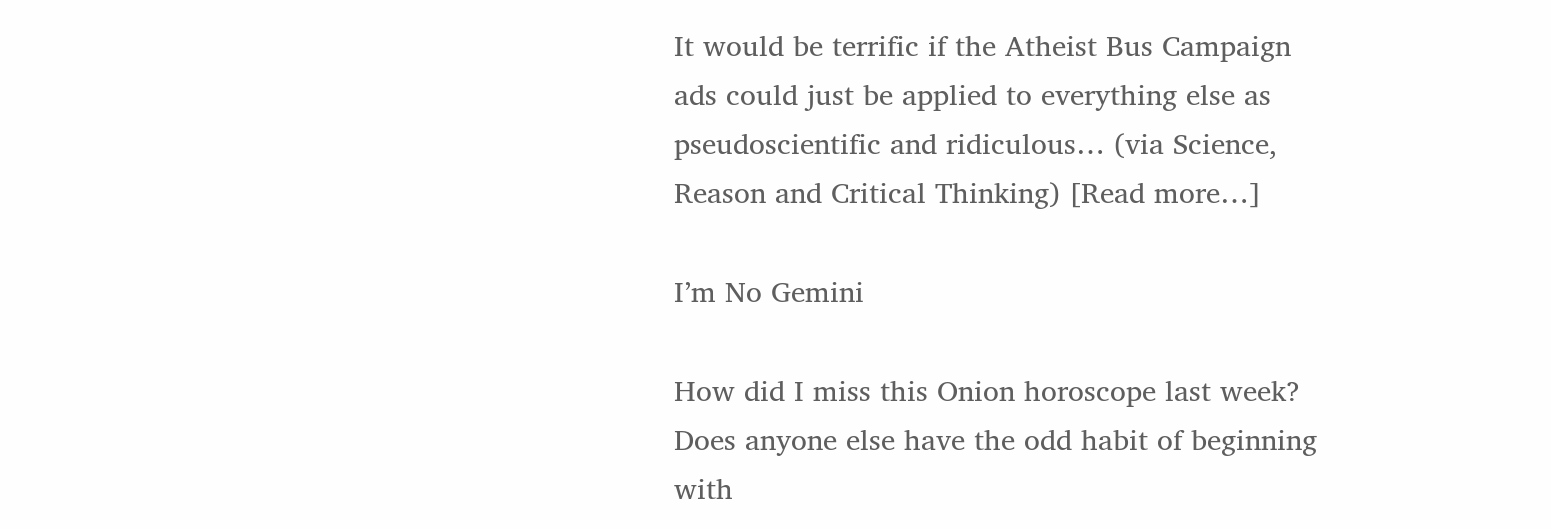It would be terrific if the Atheist Bus Campaign ads could just be applied to everything else as pseudoscientific and ridiculous… (via Science, Reason and Critical Thinking) [Read more…]

I’m No Gemini

How did I miss this Onion horoscope last week? Does anyone else have the odd habit of beginning with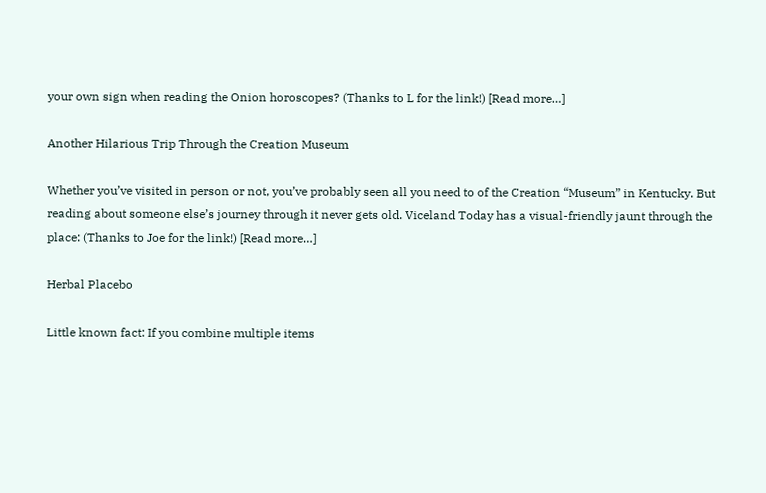your own sign when reading the Onion horoscopes? (Thanks to L for the link!) [Read more…]

Another Hilarious Trip Through the Creation Museum

Whether you’ve visited in person or not, you’ve probably seen all you need to of the Creation “Museum” in Kentucky. But reading about someone else’s journey through it never gets old. Viceland Today has a visual-friendly jaunt through the place: (Thanks to Joe for the link!) [Read more…]

Herbal Placebo

Little known fact: If you combine multiple items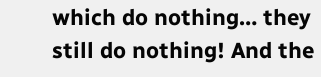which do nothing… they still do nothing! And the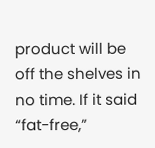product will be off the shelves in no time. If it said “fat-free,”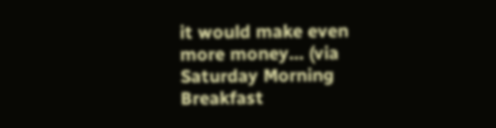it would make even more money… (via Saturday Morning Breakfast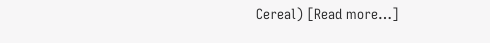Cereal) [Read more…]